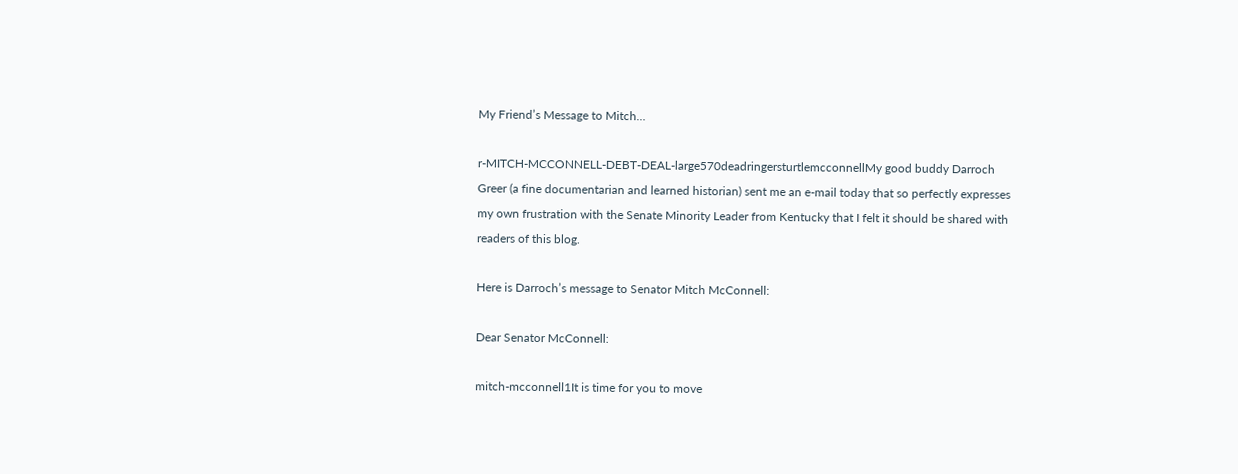My Friend’s Message to Mitch…

r-MITCH-MCCONNELL-DEBT-DEAL-large570deadringersturtlemcconnellMy good buddy Darroch Greer (a fine documentarian and learned historian) sent me an e-mail today that so perfectly expresses my own frustration with the Senate Minority Leader from Kentucky that I felt it should be shared with readers of this blog.

Here is Darroch’s message to Senator Mitch McConnell:

Dear Senator McConnell:

mitch-mcconnell1It is time for you to move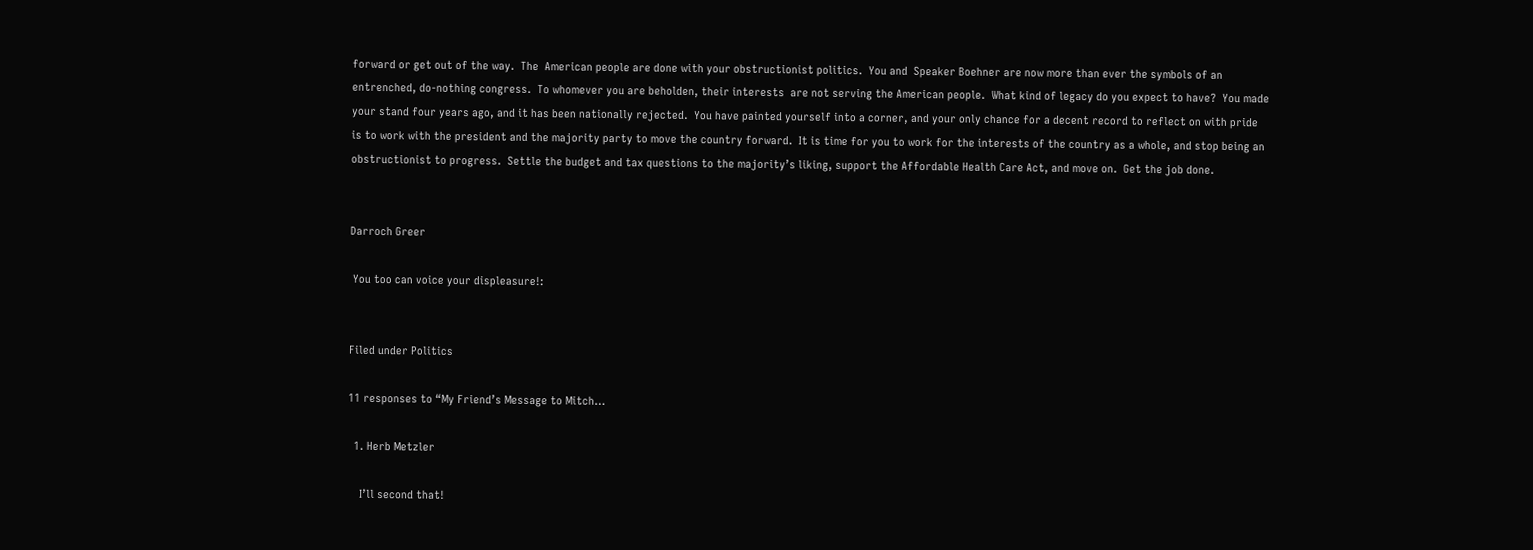forward or get out of the way.  The  American people are done with your obstructionist politics.  You and  Speaker Boehner are now more than ever the symbols of an entrenched, do-nothing congress.  To whomever you are beholden, their interests  are not serving the American people.  What kind of legacy do you expect to have?  You made your stand four years ago, and it has been nationally rejected.  You have painted yourself into a corner, and your only chance for a decent record to reflect on with pride is to work with the president and the majority party to move the country forward.  It is time for you to work for the interests of the country as a whole, and stop being an obstructionist to progress.  Settle the budget and tax questions to the majority’s liking, support the Affordable Health Care Act, and move on.  Get the job done.


Darroch Greer

 You too can voice your displeasure!:


Filed under Politics

11 responses to “My Friend’s Message to Mitch…

  1. Herb Metzler

    I’ll second that!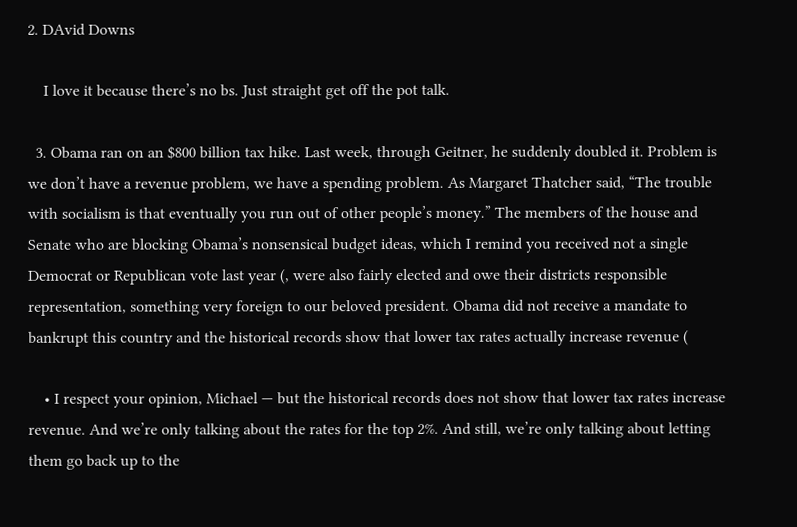2. DAvid Downs

    I love it because there’s no bs. Just straight get off the pot talk.

  3. Obama ran on an $800 billion tax hike. Last week, through Geitner, he suddenly doubled it. Problem is we don’t have a revenue problem, we have a spending problem. As Margaret Thatcher said, “The trouble with socialism is that eventually you run out of other people’s money.” The members of the house and Senate who are blocking Obama’s nonsensical budget ideas, which I remind you received not a single Democrat or Republican vote last year (, were also fairly elected and owe their districts responsible representation, something very foreign to our beloved president. Obama did not receive a mandate to bankrupt this country and the historical records show that lower tax rates actually increase revenue (

    • I respect your opinion, Michael — but the historical records does not show that lower tax rates increase revenue. And we’re only talking about the rates for the top 2%. And still, we’re only talking about letting them go back up to the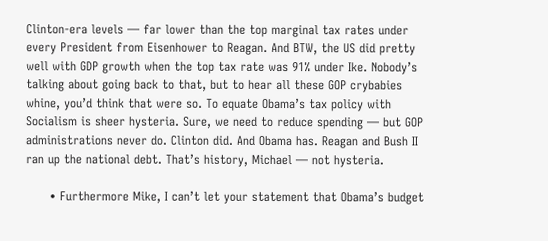Clinton-era levels — far lower than the top marginal tax rates under every President from Eisenhower to Reagan. And BTW, the US did pretty well with GDP growth when the top tax rate was 91% under Ike. Nobody’s talking about going back to that, but to hear all these GOP crybabies whine, you’d think that were so. To equate Obama’s tax policy with Socialism is sheer hysteria. Sure, we need to reduce spending — but GOP administrations never do. Clinton did. And Obama has. Reagan and Bush II ran up the national debt. That’s history, Michael — not hysteria.

      • Furthermore Mike, I can’t let your statement that Obama’s budget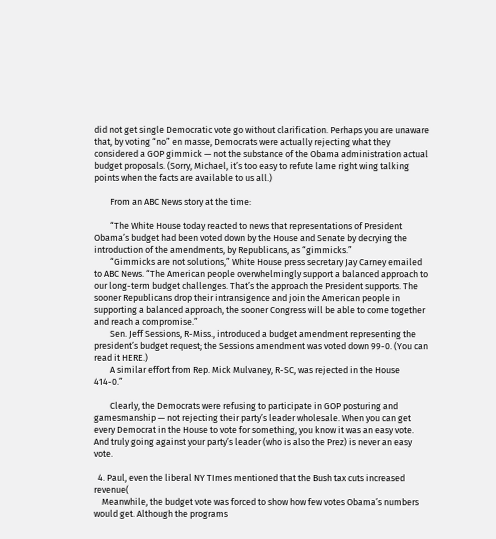did not get single Democratic vote go without clarification. Perhaps you are unaware that, by voting “no” en masse, Democrats were actually rejecting what they considered a GOP gimmick — not the substance of the Obama administration actual budget proposals. (Sorry, Michael, it’s too easy to refute lame right wing talking points when the facts are available to us all.)

        From an ABC News story at the time:

        “The White House today reacted to news that representations of President Obama’s budget had been voted down by the House and Senate by decrying the introduction of the amendments, by Republicans, as “gimmicks.”
        “Gimmicks are not solutions,” White House press secretary Jay Carney emailed to ABC News. “The American people overwhelmingly support a balanced approach to our long-term budget challenges. That’s the approach the President supports. The sooner Republicans drop their intransigence and join the American people in supporting a balanced approach, the sooner Congress will be able to come together and reach a compromise.”
        Sen. Jeff Sessions, R-Miss., introduced a budget amendment representing the president’s budget request; the Sessions amendment was voted down 99-0. (You can read it HERE.)
        A similar effort from Rep. Mick Mulvaney, R-SC, was rejected in the House 414-0.”

        Clearly, the Democrats were refusing to participate in GOP posturing and gamesmanship — not rejecting their party’s leader wholesale. When you can get every Democrat in the House to vote for something, you know it was an easy vote. And truly going against your party’s leader (who is also the Prez) is never an easy vote.

  4. Paul, even the liberal NY TImes mentioned that the Bush tax cuts increased revenue(
    Meanwhile, the budget vote was forced to show how few votes Obama’s numbers would get. Although the programs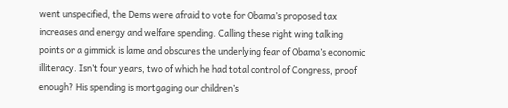went unspecified, the Dems were afraid to vote for Obama’s proposed tax increases and energy and welfare spending. Calling these right wing talking points or a gimmick is lame and obscures the underlying fear of Obama’s economic illiteracy. Isn’t four years, two of which he had total control of Congress, proof enough? His spending is mortgaging our children’s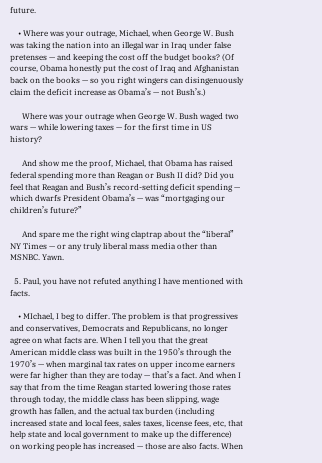future.

    • Where was your outrage, Michael, when George W. Bush was taking the nation into an illegal war in Iraq under false pretenses — and keeping the cost off the budget books? (Of course, Obama honestly put the cost of Iraq and Afghanistan back on the books — so you right wingers can disingenuously claim the deficit increase as Obama’s — not Bush’s.)

      Where was your outrage when George W. Bush waged two wars — while lowering taxes — for the first time in US history?

      And show me the proof, Michael, that Obama has raised federal spending more than Reagan or Bush II did? Did you feel that Reagan and Bush’s record-setting deficit spending — which dwarfs President Obama’s — was “mortgaging our children’s future?”

      And spare me the right wing claptrap about the “liberal” NY Times — or any truly liberal mass media other than MSNBC. Yawn.

  5. Paul, you have not refuted anything I have mentioned with facts.

    • MIchael, I beg to differ. The problem is that progressives and conservatives, Democrats and Republicans, no longer agree on what facts are. When I tell you that the great American middle class was built in the 1950’s through the 1970’s — when marginal tax rates on upper income earners were far higher than they are today — that’s a fact. And when I say that from the time Reagan started lowering those rates through today, the middle class has been slipping, wage growth has fallen, and the actual tax burden (including increased state and local fees, sales taxes, license fees, etc, that help state and local government to make up the difference) on working people has increased — those are also facts. When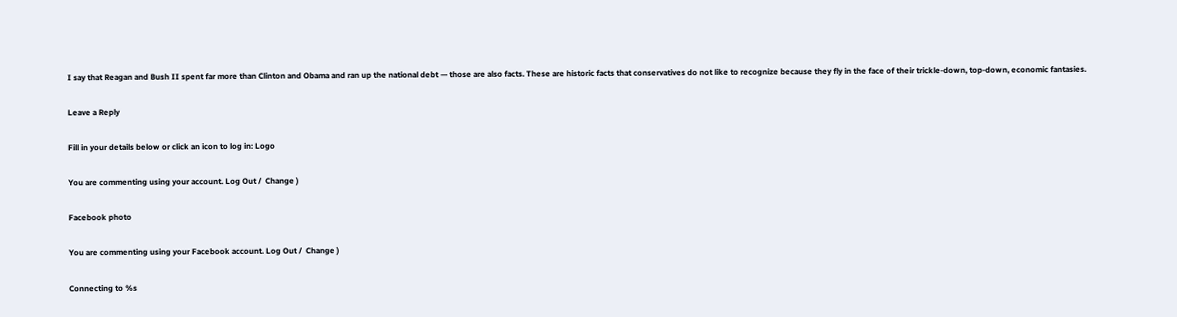I say that Reagan and Bush II spent far more than Clinton and Obama and ran up the national debt — those are also facts. These are historic facts that conservatives do not like to recognize because they fly in the face of their trickle-down, top-down, economic fantasies.

Leave a Reply

Fill in your details below or click an icon to log in: Logo

You are commenting using your account. Log Out /  Change )

Facebook photo

You are commenting using your Facebook account. Log Out /  Change )

Connecting to %s